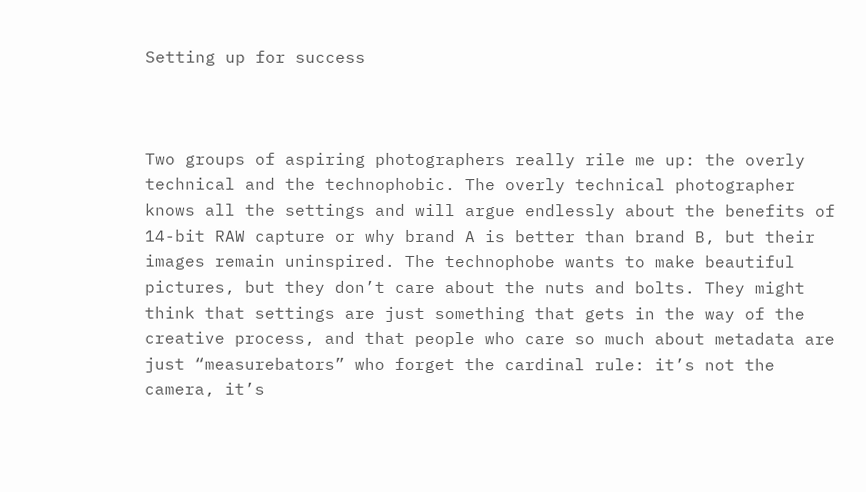Setting up for success



Two groups of aspiring photographers really rile me up: the overly technical and the technophobic. The overly technical photographer knows all the settings and will argue endlessly about the benefits of 14-bit RAW capture or why brand A is better than brand B, but their images remain uninspired. The technophobe wants to make beautiful pictures, but they don’t care about the nuts and bolts. They might think that settings are just something that gets in the way of the creative process, and that people who care so much about metadata are just “measurebators” who forget the cardinal rule: it’s not the camera, it’s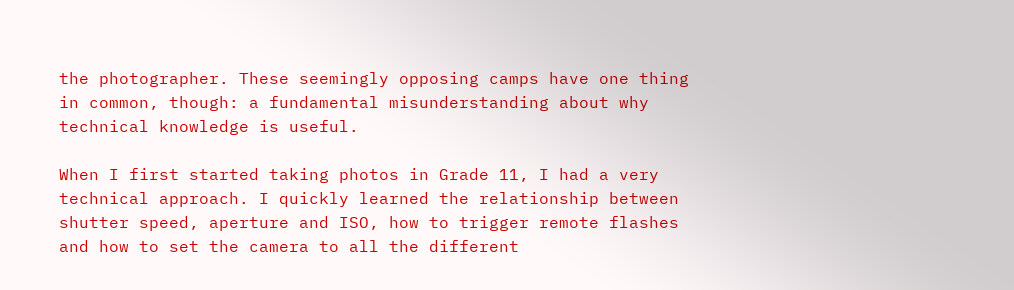the photographer. These seemingly opposing camps have one thing in common, though: a fundamental misunderstanding about why technical knowledge is useful.

When I first started taking photos in Grade 11, I had a very technical approach. I quickly learned the relationship between shutter speed, aperture and ISO, how to trigger remote flashes and how to set the camera to all the different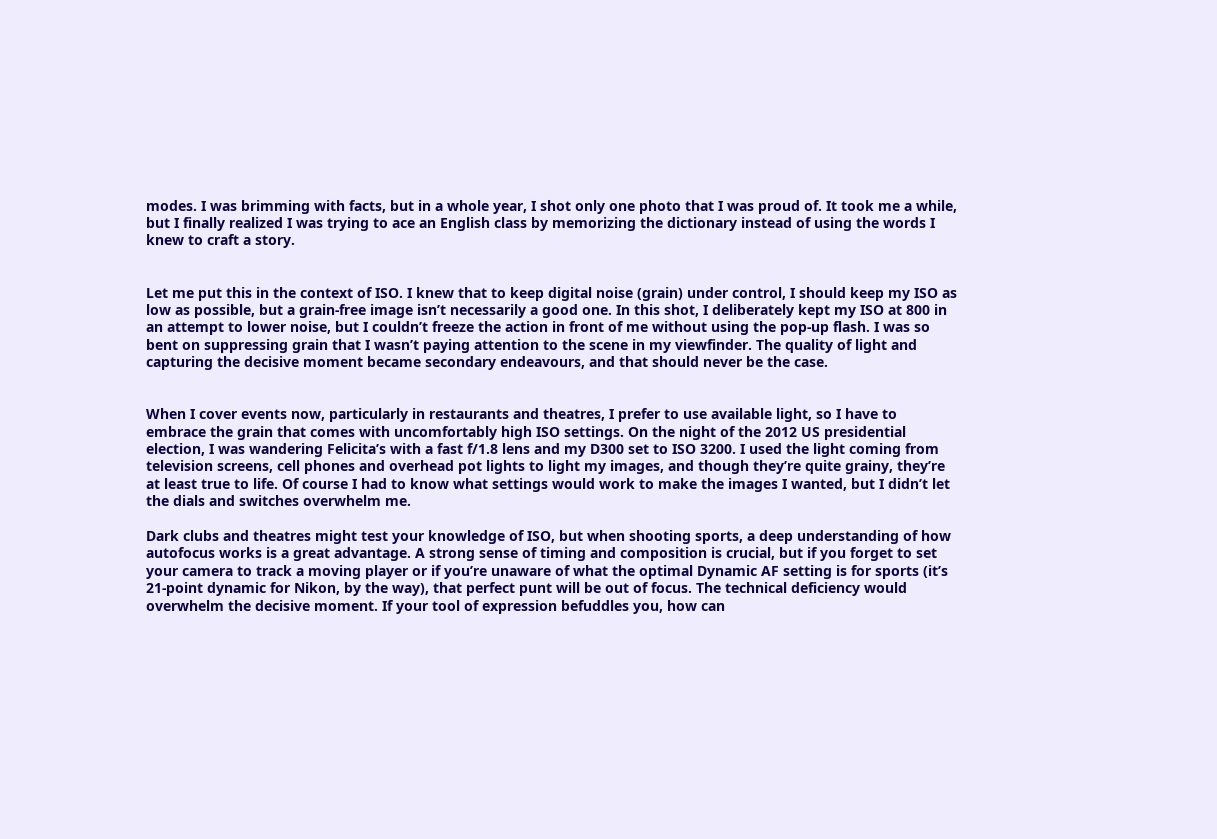modes. I was brimming with facts, but in a whole year, I shot only one photo that I was proud of. It took me a while, but I finally realized I was trying to ace an English class by memorizing the dictionary instead of using the words I knew to craft a story.


Let me put this in the context of ISO. I knew that to keep digital noise (grain) under control, I should keep my ISO as low as possible, but a grain-free image isn’t necessarily a good one. In this shot, I deliberately kept my ISO at 800 in an attempt to lower noise, but I couldn’t freeze the action in front of me without using the pop-up flash. I was so bent on suppressing grain that I wasn’t paying attention to the scene in my viewfinder. The quality of light and capturing the decisive moment became secondary endeavours, and that should never be the case.


When I cover events now, particularly in restaurants and theatres, I prefer to use available light, so I have to embrace the grain that comes with uncomfortably high ISO settings. On the night of the 2012 US presidential election, I was wandering Felicita’s with a fast f/1.8 lens and my D300 set to ISO 3200. I used the light coming from television screens, cell phones and overhead pot lights to light my images, and though they’re quite grainy, they’re at least true to life. Of course I had to know what settings would work to make the images I wanted, but I didn’t let the dials and switches overwhelm me.

Dark clubs and theatres might test your knowledge of ISO, but when shooting sports, a deep understanding of how autofocus works is a great advantage. A strong sense of timing and composition is crucial, but if you forget to set your camera to track a moving player or if you’re unaware of what the optimal Dynamic AF setting is for sports (it’s 21-point dynamic for Nikon, by the way), that perfect punt will be out of focus. The technical deficiency would overwhelm the decisive moment. If your tool of expression befuddles you, how can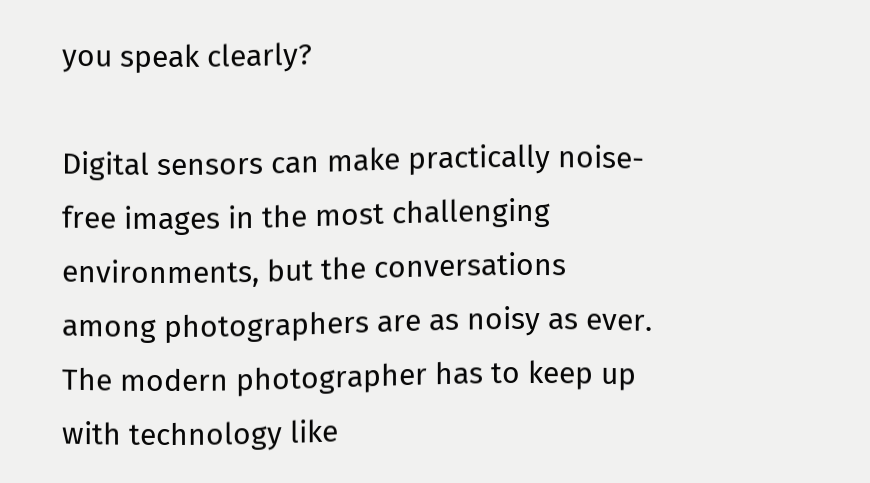you speak clearly?

Digital sensors can make practically noise-free images in the most challenging environments, but the conversations among photographers are as noisy as ever. The modern photographer has to keep up with technology like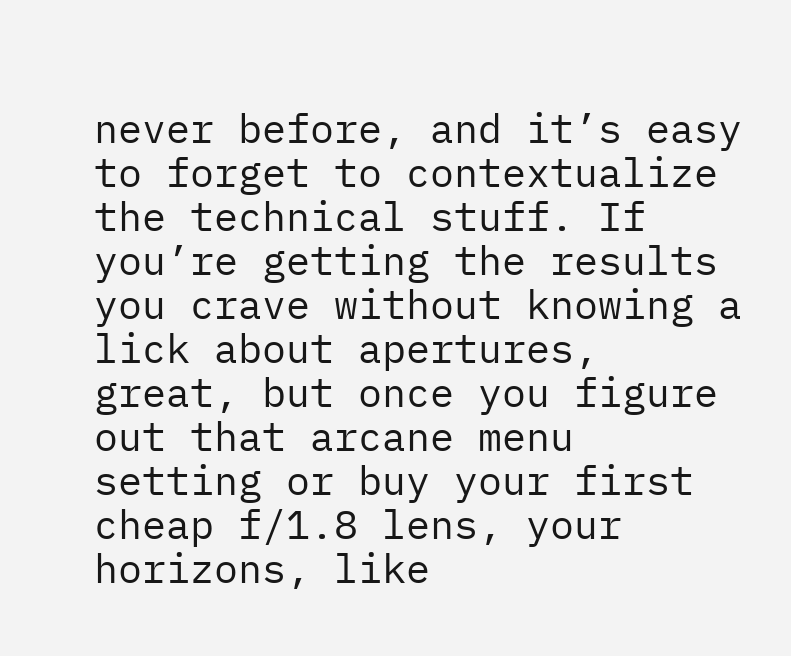never before, and it’s easy to forget to contextualize the technical stuff. If you’re getting the results you crave without knowing a lick about apertures, great, but once you figure out that arcane menu setting or buy your first cheap f/1.8 lens, your horizons, like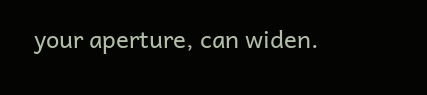your aperture, can widen.